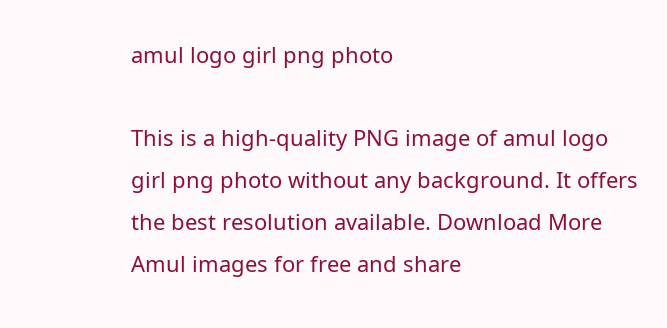amul logo girl png photo

This is a high-quality PNG image of amul logo girl png photo without any background. It offers the best resolution available. Download More Amul images for free and share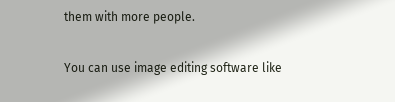them with more people.

You can use image editing software like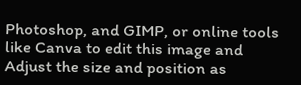Photoshop, and GIMP, or online tools like Canva to edit this image and Adjust the size and position as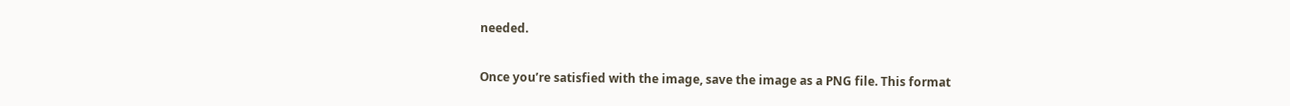needed.

Once you’re satisfied with the image, save the image as a PNG file. This format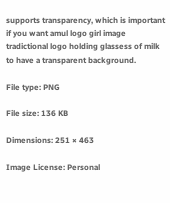supports transparency, which is important if you want amul logo girl image tradictional logo holding glassess of milk to have a transparent background.

File type: PNG

File size: 136 KB

Dimensions: 251 × 463

Image License: Personal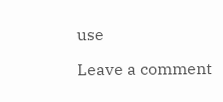use

Leave a comment